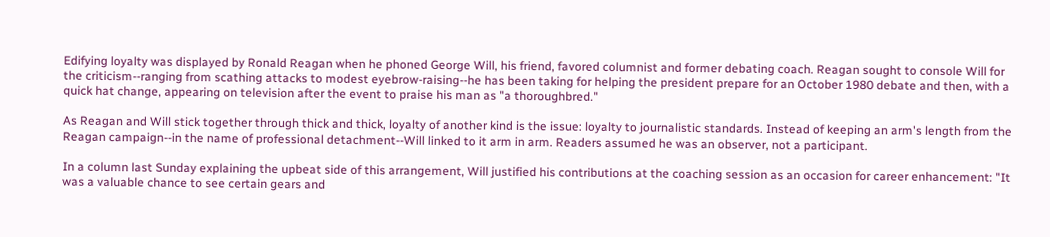Edifying loyalty was displayed by Ronald Reagan when he phoned George Will, his friend, favored columnist and former debating coach. Reagan sought to console Will for the criticism--ranging from scathing attacks to modest eyebrow-raising--he has been taking for helping the president prepare for an October 1980 debate and then, with a quick hat change, appearing on television after the event to praise his man as "a thoroughbred."

As Reagan and Will stick together through thick and thick, loyalty of another kind is the issue: loyalty to journalistic standards. Instead of keeping an arm's length from the Reagan campaign--in the name of professional detachment--Will linked to it arm in arm. Readers assumed he was an observer, not a participant.

In a column last Sunday explaining the upbeat side of this arrangement, Will justified his contributions at the coaching session as an occasion for career enhancement: "It was a valuable chance to see certain gears and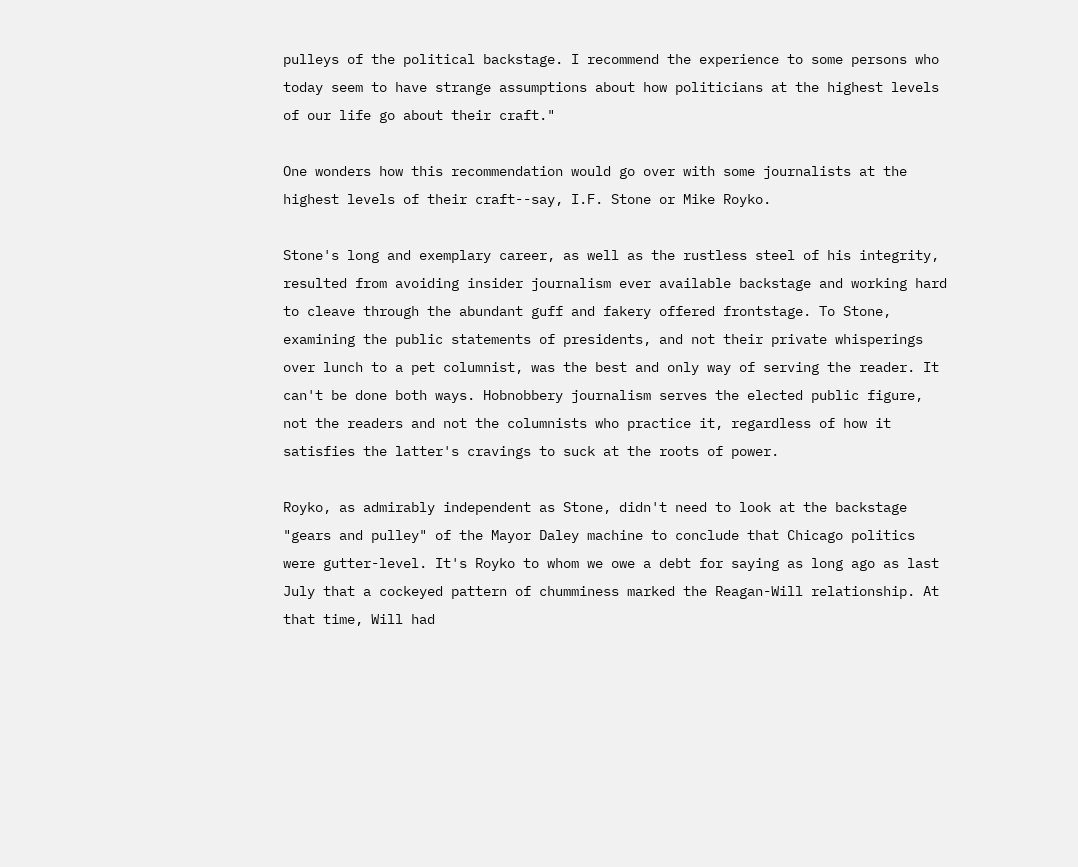pulleys of the political backstage. I recommend the experience to some persons who today seem to have strange assumptions about how politicians at the highest levels of our life go about their craft."

One wonders how this recommendation would go over with some journalists at the highest levels of their craft--say, I.F. Stone or Mike Royko.

Stone's long and exemplary career, as well as the rustless steel of his integrity, resulted from avoiding insider journalism ever available backstage and working hard to cleave through the abundant guff and fakery offered frontstage. To Stone, examining the public statements of presidents, and not their private whisperings over lunch to a pet columnist, was the best and only way of serving the reader. It can't be done both ways. Hobnobbery journalism serves the elected public figure, not the readers and not the columnists who practice it, regardless of how it satisfies the latter's cravings to suck at the roots of power.

Royko, as admirably independent as Stone, didn't need to look at the backstage "gears and pulley" of the Mayor Daley machine to conclude that Chicago politics were gutter-level. It's Royko to whom we owe a debt for saying as long ago as last July that a cockeyed pattern of chumminess marked the Reagan-Will relationship. At that time, Will had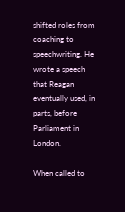shifted roles from coaching to speechwriting. He wrote a speech that Reagan eventually used, in parts, before Parliament in London.

When called to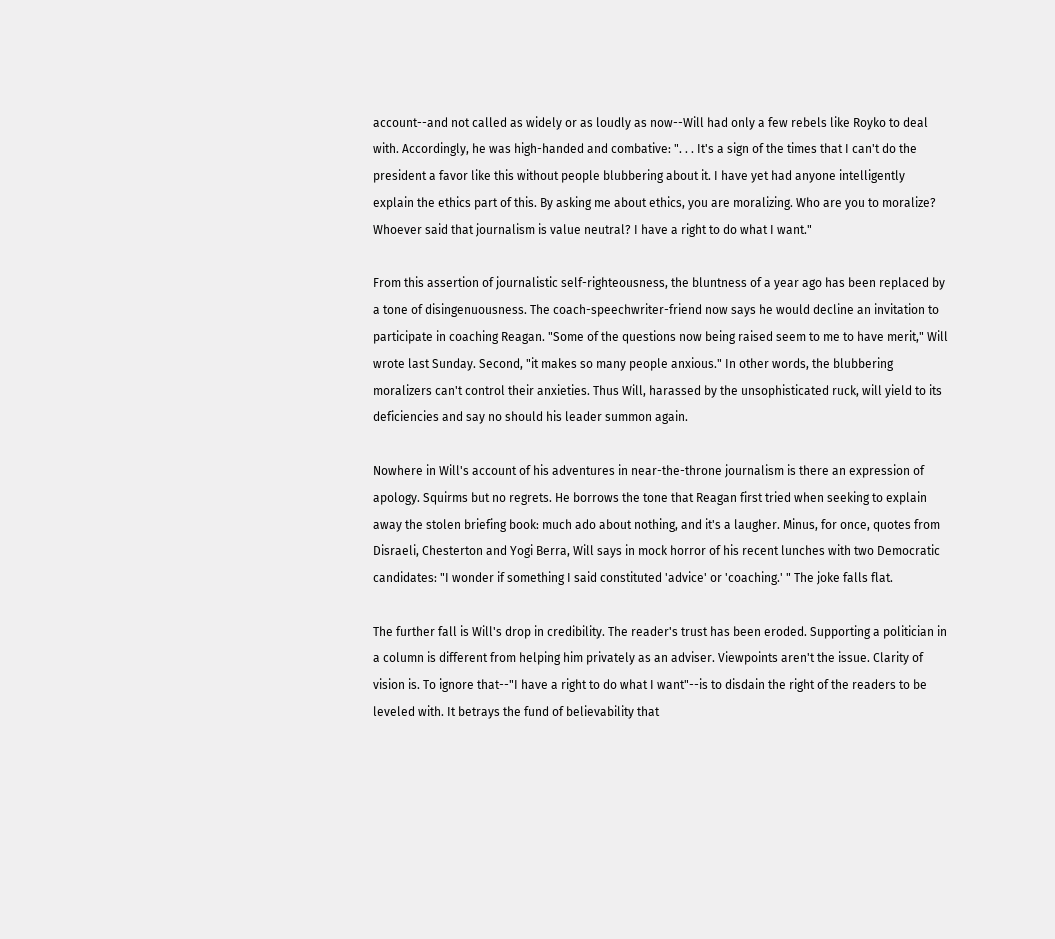account--and not called as widely or as loudly as now--Will had only a few rebels like Royko to deal with. Accordingly, he was high-handed and combative: ". . . It's a sign of the times that I can't do the president a favor like this without people blubbering about it. I have yet had anyone intelligently explain the ethics part of this. By asking me about ethics, you are moralizing. Who are you to moralize? Whoever said that journalism is value neutral? I have a right to do what I want."

From this assertion of journalistic self-righteousness, the bluntness of a year ago has been replaced by a tone of disingenuousness. The coach-speechwriter-friend now says he would decline an invitation to participate in coaching Reagan. "Some of the questions now being raised seem to me to have merit," Will wrote last Sunday. Second, "it makes so many people anxious." In other words, the blubbering moralizers can't control their anxieties. Thus Will, harassed by the unsophisticated ruck, will yield to its deficiencies and say no should his leader summon again.

Nowhere in Will's account of his adventures in near-the-throne journalism is there an expression of apology. Squirms but no regrets. He borrows the tone that Reagan first tried when seeking to explain away the stolen briefing book: much ado about nothing, and it's a laugher. Minus, for once, quotes from Disraeli, Chesterton and Yogi Berra, Will says in mock horror of his recent lunches with two Democratic candidates: "I wonder if something I said constituted 'advice' or 'coaching.' " The joke falls flat.

The further fall is Will's drop in credibility. The reader's trust has been eroded. Supporting a politician in a column is different from helping him privately as an adviser. Viewpoints aren't the issue. Clarity of vision is. To ignore that--"I have a right to do what I want"--is to disdain the right of the readers to be leveled with. It betrays the fund of believability that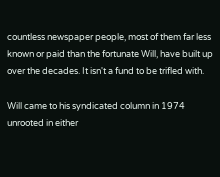countless newspaper people, most of them far less known or paid than the fortunate Will, have built up over the decades. It isn't a fund to be trifled with.

Will came to his syndicated column in 1974 unrooted in either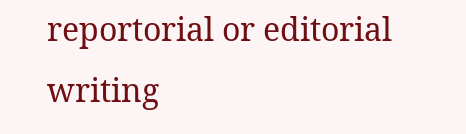reportorial or editorial writing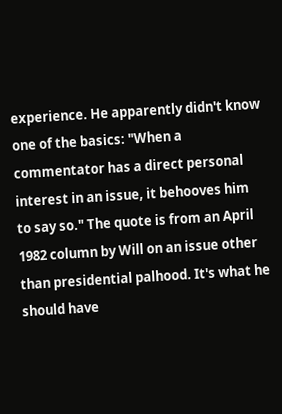experience. He apparently didn't know one of the basics: "When a commentator has a direct personal interest in an issue, it behooves him to say so." The quote is from an April 1982 column by Will on an issue other than presidential palhood. It's what he should have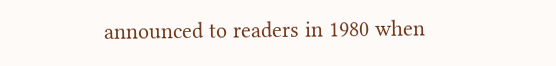announced to readers in 1980 when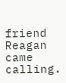friend Reagan came calling.